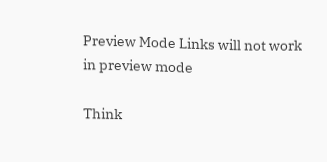Preview Mode Links will not work in preview mode

Think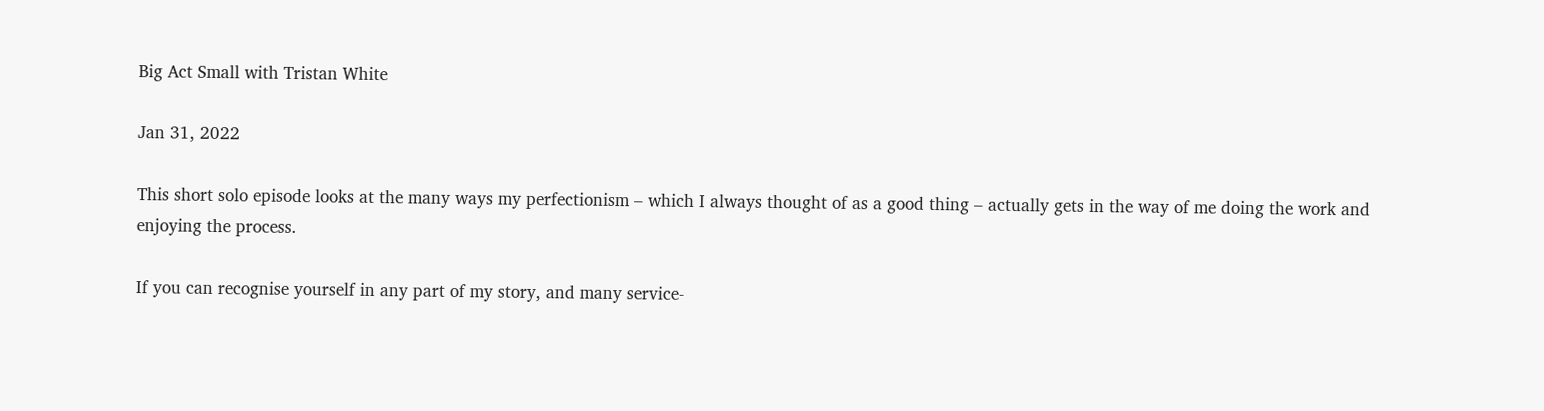Big Act Small with Tristan White

Jan 31, 2022

This short solo episode looks at the many ways my perfectionism – which I always thought of as a good thing – actually gets in the way of me doing the work and enjoying the process.

If you can recognise yourself in any part of my story, and many service-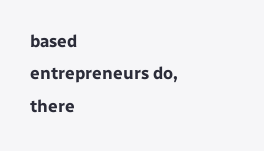based entrepreneurs do, there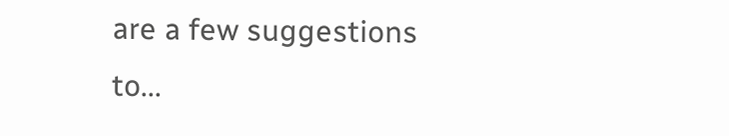are a few suggestions to...